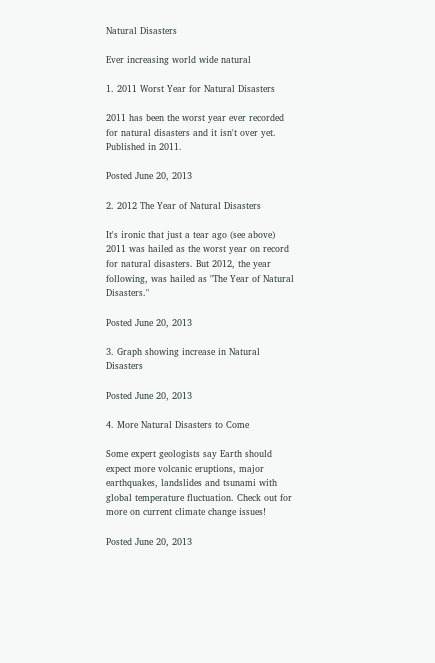Natural Disasters

Ever increasing world wide natural

1. 2011 Worst Year for Natural Disasters

2011 has been the worst year ever recorded for natural disasters and it isn't over yet. Published in 2011.

Posted June 20, 2013

2. 2012 The Year of Natural Disasters

It's ironic that just a tear ago (see above) 2011 was hailed as the worst year on record for natural disasters. But 2012, the year following, was hailed as "The Year of Natural Disasters."

Posted June 20, 2013

3. Graph showing increase in Natural Disasters

Posted June 20, 2013

4. More Natural Disasters to Come

Some expert geologists say Earth should expect more volcanic eruptions, major earthquakes, landslides and tsunami with global temperature fluctuation. Check out for more on current climate change issues!

Posted June 20, 2013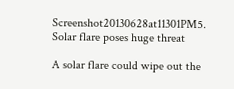Screenshot20130628at11301PM5. Solar flare poses huge threat

A solar flare could wipe out the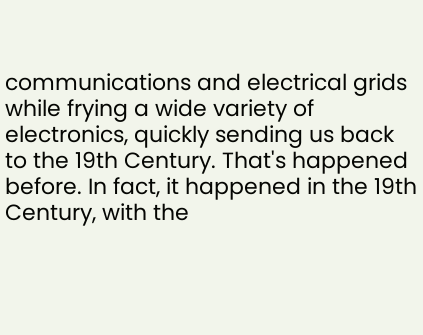communications and electrical grids while frying a wide variety of electronics, quickly sending us back to the 19th Century. That's happened before. In fact, it happened in the 19th Century, with the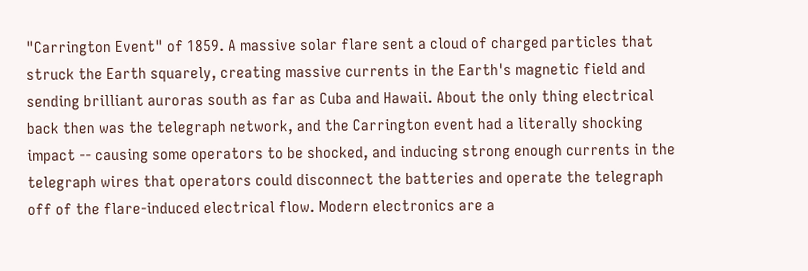"Carrington Event" of 1859. A massive solar flare sent a cloud of charged particles that struck the Earth squarely, creating massive currents in the Earth's magnetic field and sending brilliant auroras south as far as Cuba and Hawaii. About the only thing electrical back then was the telegraph network, and the Carrington event had a literally shocking impact -- causing some operators to be shocked, and inducing strong enough currents in the telegraph wires that operators could disconnect the batteries and operate the telegraph off of the flare-induced electrical flow. Modern electronics are a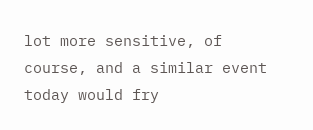lot more sensitive, of course, and a similar event today would fry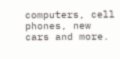computers, cell phones, new cars and more.